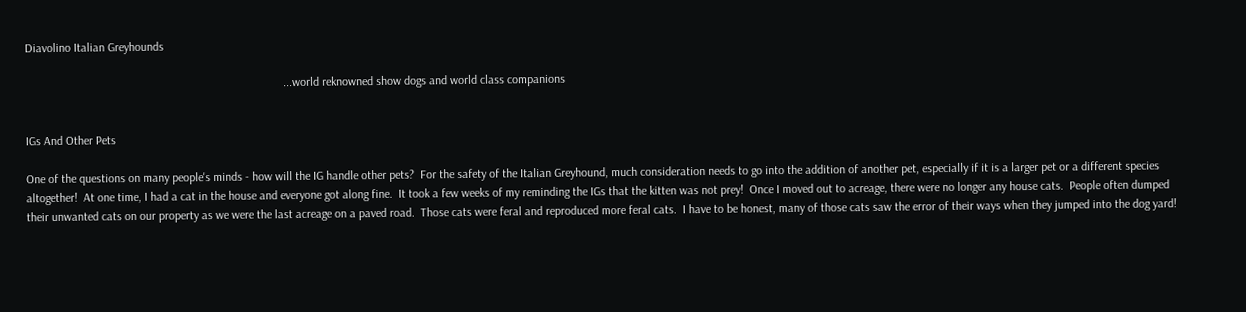Diavolino Italian Greyhounds

                                                                                      ...world reknowned show dogs and world class companions


IGs And Other Pets

One of the questions on many people's minds - how will the IG handle other pets?  For the safety of the Italian Greyhound, much consideration needs to go into the addition of another pet, especially if it is a larger pet or a different species altogether!  At one time, I had a cat in the house and everyone got along fine.  It took a few weeks of my reminding the IGs that the kitten was not prey!  Once I moved out to acreage, there were no longer any house cats.  People often dumped their unwanted cats on our property as we were the last acreage on a paved road.  Those cats were feral and reproduced more feral cats.  I have to be honest, many of those cats saw the error of their ways when they jumped into the dog yard!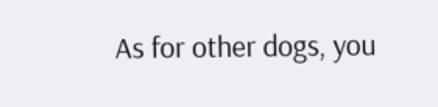As for other dogs, you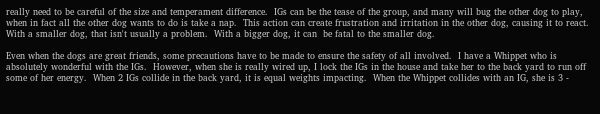really need to be careful of the size and temperament difference.  IGs can be the tease of the group, and many will bug the other dog to play, when in fact all the other dog wants to do is take a nap.  This action can create frustration and irritation in the other dog, causing it to react.   With a smaller dog, that isn't usually a problem.  With a bigger dog, it can  be fatal to the smaller dog.

Even when the dogs are great friends, some precautions have to be made to ensure the safety of all involved.  I have a Whippet who is absolutely wonderful with the IGs.  However, when she is really wired up, I lock the IGs in the house and take her to the back yard to run off some of her energy.  When 2 IGs collide in the back yard, it is equal weights impacting.  When the Whippet collides with an IG, she is 3 -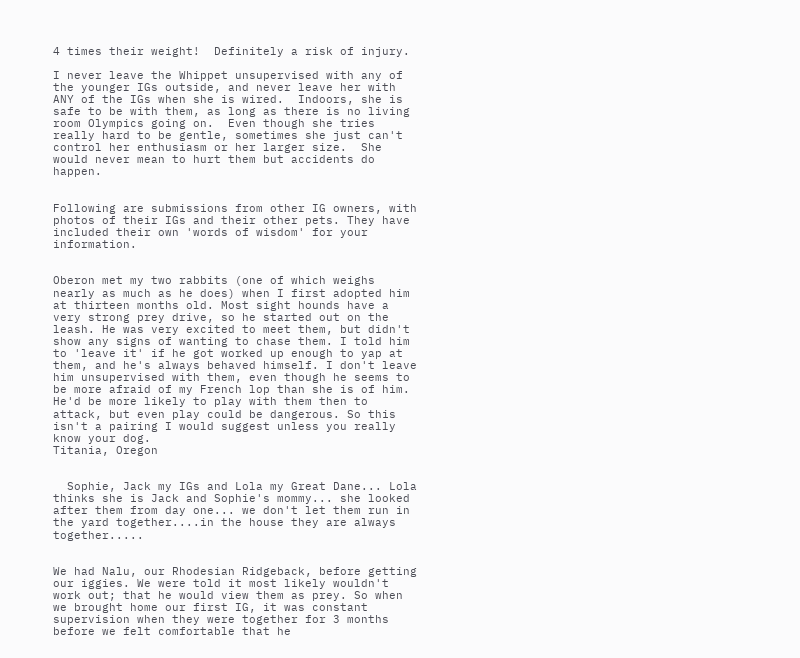4 times their weight!  Definitely a risk of injury.

I never leave the Whippet unsupervised with any of the younger IGs outside, and never leave her with ANY of the IGs when she is wired.  Indoors, she is safe to be with them, as long as there is no living room Olympics going on.  Even though she tries really hard to be gentle, sometimes she just can't control her enthusiasm or her larger size.  She would never mean to hurt them but accidents do happen.


Following are submissions from other IG owners, with photos of their IGs and their other pets. They have included their own 'words of wisdom' for your information.


Oberon met my two rabbits (one of which weighs nearly as much as he does) when I first adopted him at thirteen months old. Most sight hounds have a very strong prey drive, so he started out on the leash. He was very excited to meet them, but didn't show any signs of wanting to chase them. I told him to 'leave it' if he got worked up enough to yap at them, and he's always behaved himself. I don't leave him unsupervised with them, even though he seems to be more afraid of my French lop than she is of him. He'd be more likely to play with them then to attack, but even play could be dangerous. So this isn't a pairing I would suggest unless you really know your dog.
Titania, Oregon


  Sophie, Jack my IGs and Lola my Great Dane... Lola thinks she is Jack and Sophie's mommy... she looked after them from day one... we don't let them run in the yard together....in the house they are always together.....


We had Nalu, our Rhodesian Ridgeback, before getting our iggies. We were told it most likely wouldn't work out; that he would view them as prey. So when we brought home our first IG, it was constant supervision when they were together for 3 months before we felt comfortable that he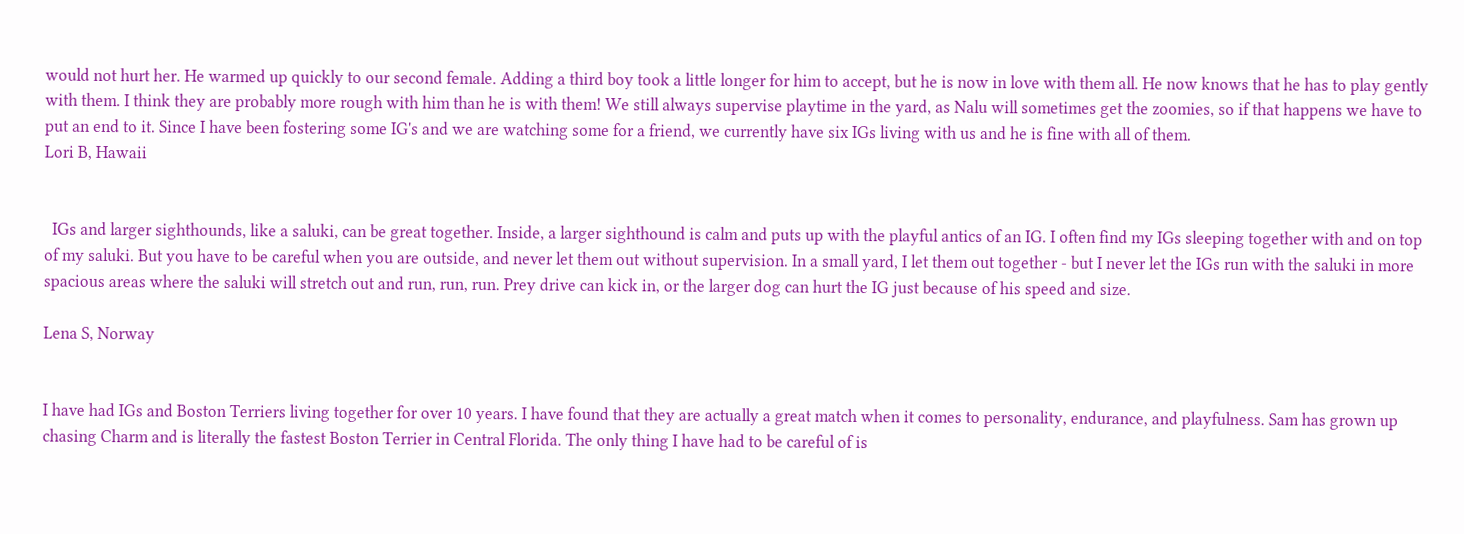would not hurt her. He warmed up quickly to our second female. Adding a third boy took a little longer for him to accept, but he is now in love with them all. He now knows that he has to play gently with them. I think they are probably more rough with him than he is with them! We still always supervise playtime in the yard, as Nalu will sometimes get the zoomies, so if that happens we have to put an end to it. Since I have been fostering some IG's and we are watching some for a friend, we currently have six IGs living with us and he is fine with all of them.
Lori B, Hawaii


  IGs and larger sighthounds, like a saluki, can be great together. Inside, a larger sighthound is calm and puts up with the playful antics of an IG. I often find my IGs sleeping together with and on top of my saluki. But you have to be careful when you are outside, and never let them out without supervision. In a small yard, I let them out together - but I never let the IGs run with the saluki in more spacious areas where the saluki will stretch out and run, run, run. Prey drive can kick in, or the larger dog can hurt the IG just because of his speed and size.

Lena S, Norway


I have had IGs and Boston Terriers living together for over 10 years. I have found that they are actually a great match when it comes to personality, endurance, and playfulness. Sam has grown up chasing Charm and is literally the fastest Boston Terrier in Central Florida. The only thing I have had to be careful of is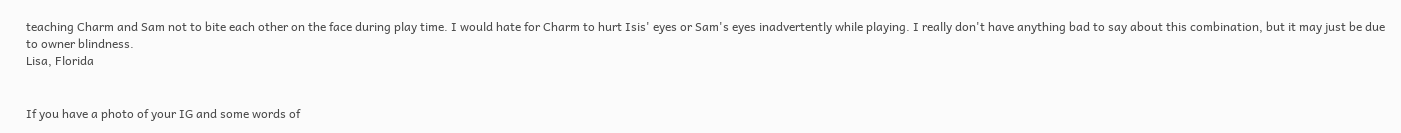teaching Charm and Sam not to bite each other on the face during play time. I would hate for Charm to hurt Isis' eyes or Sam's eyes inadvertently while playing. I really don't have anything bad to say about this combination, but it may just be due to owner blindness.
Lisa, Florida


If you have a photo of your IG and some words of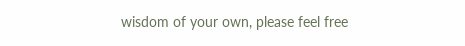wisdom of your own, please feel free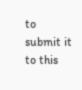to submit it to this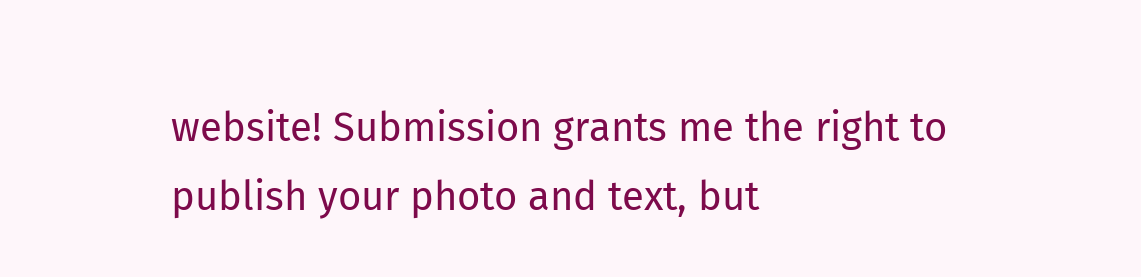website! Submission grants me the right to publish your photo and text, but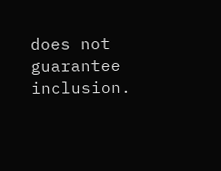does not guarantee inclusion.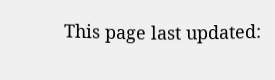This page last updated: